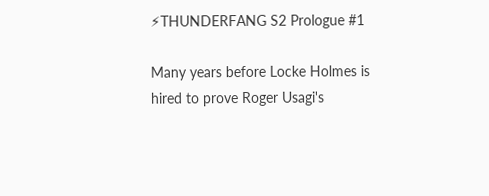⚡THUNDERFANG S2 Prologue #1

Many years before Locke Holmes is hired to prove Roger Usagi's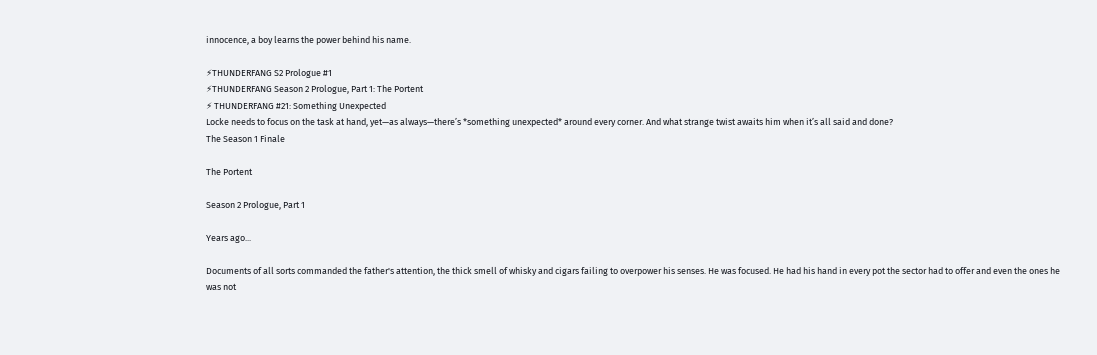innocence, a boy learns the power behind his name.

⚡THUNDERFANG S2 Prologue #1
⚡THUNDERFANG Season 2 Prologue, Part 1: The Portent
⚡ THUNDERFANG #21: Something Unexpected
Locke needs to focus on the task at hand, yet—as always—there’s *something unexpected* around every corner. And what strange twist awaits him when it’s all said and done?
The Season 1 Finale

The Portent

Season 2 Prologue, Part 1

Years ago...

Documents of all sorts commanded the father's attention, the thick smell of whisky and cigars failing to overpower his senses. He was focused. He had his hand in every pot the sector had to offer and even the ones he was not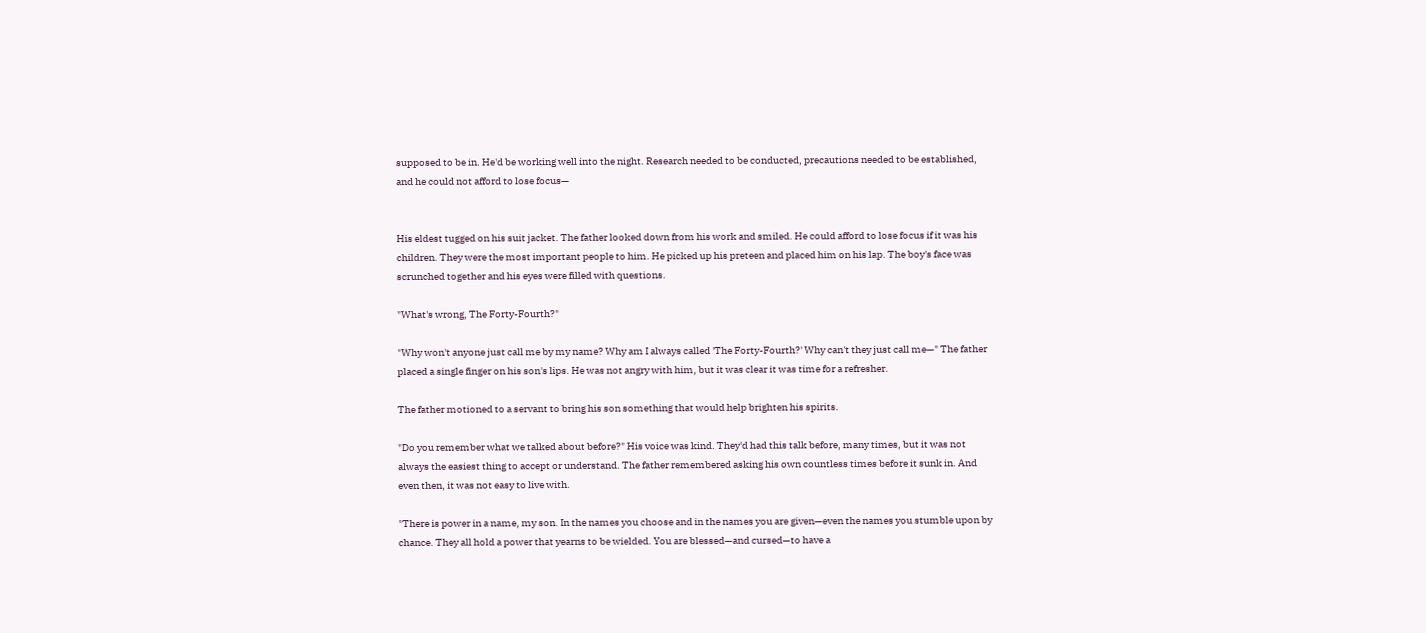supposed to be in. He'd be working well into the night. Research needed to be conducted, precautions needed to be established, and he could not afford to lose focus—


His eldest tugged on his suit jacket. The father looked down from his work and smiled. He could afford to lose focus if it was his children. They were the most important people to him. He picked up his preteen and placed him on his lap. The boy's face was scrunched together and his eyes were filled with questions.

"What's wrong, The Forty-Fourth?"

"Why won't anyone just call me by my name? Why am I always called 'The Forty-Fourth?' Why can't they just call me—" The father placed a single finger on his son's lips. He was not angry with him, but it was clear it was time for a refresher.

The father motioned to a servant to bring his son something that would help brighten his spirits.

"Do you remember what we talked about before?" His voice was kind. They'd had this talk before, many times, but it was not always the easiest thing to accept or understand. The father remembered asking his own countless times before it sunk in. And even then, it was not easy to live with.

"There is power in a name, my son. In the names you choose and in the names you are given—even the names you stumble upon by chance. They all hold a power that yearns to be wielded. You are blessed—and cursed—to have a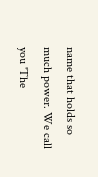name that holds so much power. We call you 'The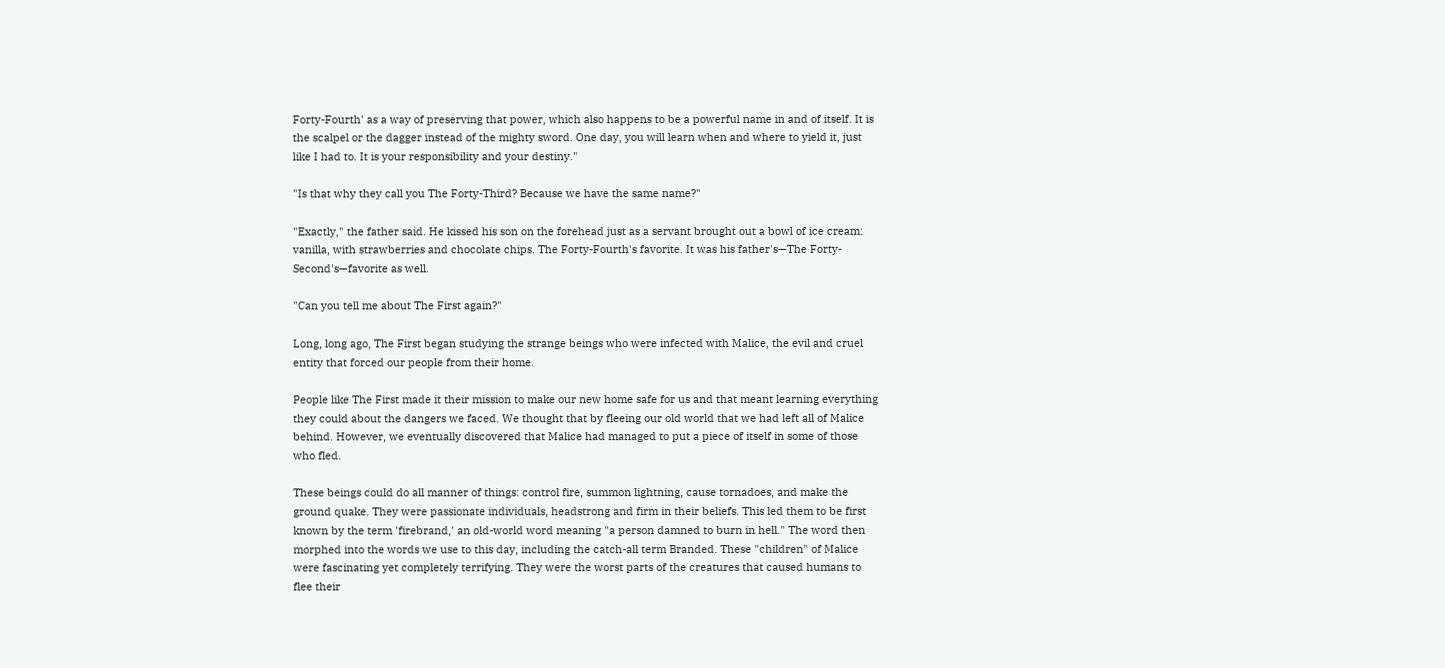Forty-Fourth' as a way of preserving that power, which also happens to be a powerful name in and of itself. It is the scalpel or the dagger instead of the mighty sword. One day, you will learn when and where to yield it, just like I had to. It is your responsibility and your destiny."

"Is that why they call you The Forty-Third? Because we have the same name?"

"Exactly," the father said. He kissed his son on the forehead just as a servant brought out a bowl of ice cream: vanilla, with strawberries and chocolate chips. The Forty-Fourth's favorite. It was his father's—The Forty-Second's—favorite as well.

"Can you tell me about The First again?"

Long, long ago, The First began studying the strange beings who were infected with Malice, the evil and cruel entity that forced our people from their home.

People like The First made it their mission to make our new home safe for us and that meant learning everything they could about the dangers we faced. We thought that by fleeing our old world that we had left all of Malice behind. However, we eventually discovered that Malice had managed to put a piece of itself in some of those who fled.

These beings could do all manner of things: control fire, summon lightning, cause tornadoes, and make the ground quake. They were passionate individuals, headstrong and firm in their beliefs. This led them to be first known by the term 'firebrand,' an old-world word meaning "a person damned to burn in hell." The word then morphed into the words we use to this day, including the catch-all term Branded. These "children" of Malice were fascinating yet completely terrifying. They were the worst parts of the creatures that caused humans to flee their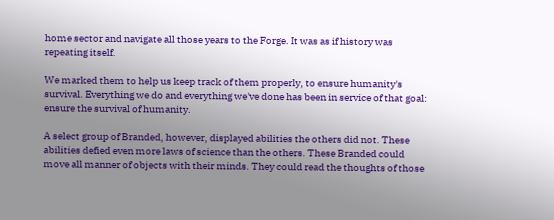home sector and navigate all those years to the Forge. It was as if history was repeating itself.

We marked them to help us keep track of them properly, to ensure humanity's survival. Everything we do and everything we've done has been in service of that goal: ensure the survival of humanity.

A select group of Branded, however, displayed abilities the others did not. These abilities defied even more laws of science than the others. These Branded could move all manner of objects with their minds. They could read the thoughts of those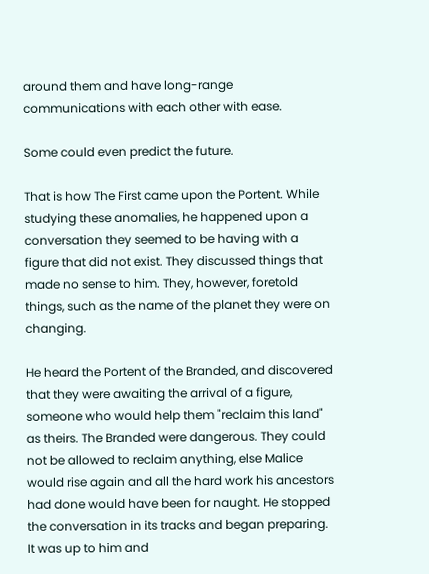around them and have long-range communications with each other with ease.

Some could even predict the future.

That is how The First came upon the Portent. While studying these anomalies, he happened upon a conversation they seemed to be having with a figure that did not exist. They discussed things that made no sense to him. They, however, foretold things, such as the name of the planet they were on changing.

He heard the Portent of the Branded, and discovered that they were awaiting the arrival of a figure, someone who would help them "reclaim this land" as theirs. The Branded were dangerous. They could not be allowed to reclaim anything, else Malice would rise again and all the hard work his ancestors had done would have been for naught. He stopped the conversation in its tracks and began preparing. It was up to him and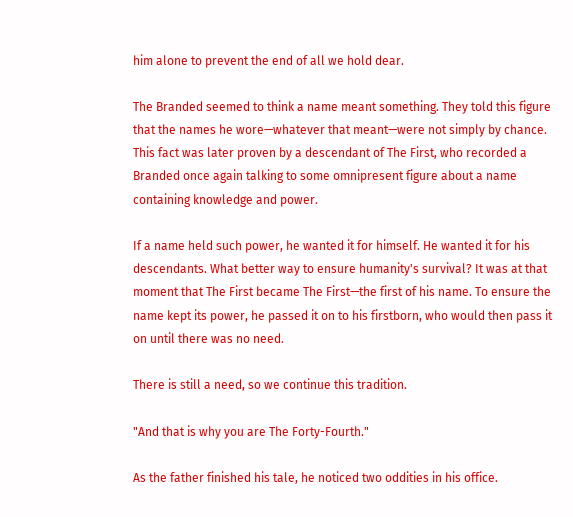him alone to prevent the end of all we hold dear.

The Branded seemed to think a name meant something. They told this figure that the names he wore—whatever that meant—were not simply by chance. This fact was later proven by a descendant of The First, who recorded a Branded once again talking to some omnipresent figure about a name containing knowledge and power.

If a name held such power, he wanted it for himself. He wanted it for his descendants. What better way to ensure humanity's survival? It was at that moment that The First became The First—the first of his name. To ensure the name kept its power, he passed it on to his firstborn, who would then pass it on until there was no need.

There is still a need, so we continue this tradition.

"And that is why you are The Forty-Fourth."

As the father finished his tale, he noticed two oddities in his office.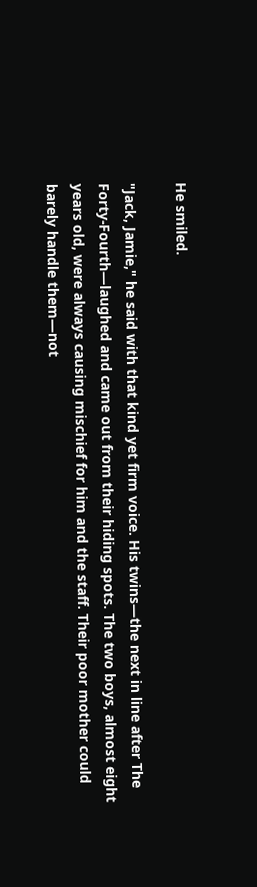He smiled.

"Jack, Jamie," he said with that kind yet firm voice. His twins—the next in line after The Forty-Fourth—laughed and came out from their hiding spots. The two boys, almost eight years old, were always causing mischief for him and the staff. Their poor mother could barely handle them—not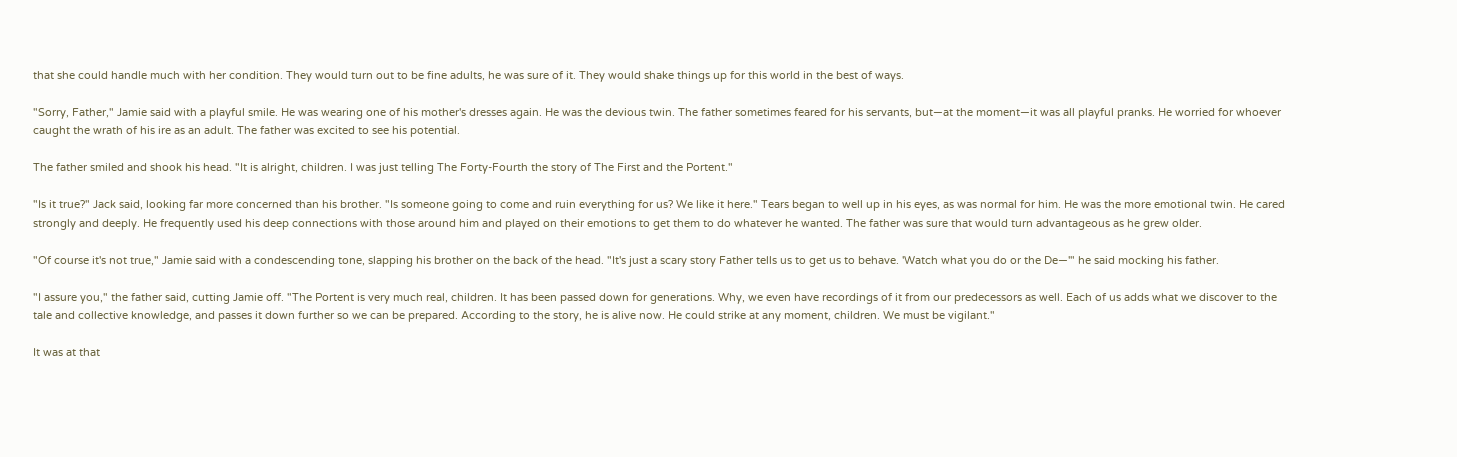that she could handle much with her condition. They would turn out to be fine adults, he was sure of it. They would shake things up for this world in the best of ways.

"Sorry, Father," Jamie said with a playful smile. He was wearing one of his mother's dresses again. He was the devious twin. The father sometimes feared for his servants, but—at the moment—it was all playful pranks. He worried for whoever caught the wrath of his ire as an adult. The father was excited to see his potential.

The father smiled and shook his head. "It is alright, children. I was just telling The Forty-Fourth the story of The First and the Portent."

"Is it true?" Jack said, looking far more concerned than his brother. "Is someone going to come and ruin everything for us? We like it here." Tears began to well up in his eyes, as was normal for him. He was the more emotional twin. He cared strongly and deeply. He frequently used his deep connections with those around him and played on their emotions to get them to do whatever he wanted. The father was sure that would turn advantageous as he grew older.

"Of course it's not true," Jamie said with a condescending tone, slapping his brother on the back of the head. "It's just a scary story Father tells us to get us to behave. 'Watch what you do or the De—'" he said mocking his father.

"I assure you," the father said, cutting Jamie off. "The Portent is very much real, children. It has been passed down for generations. Why, we even have recordings of it from our predecessors as well. Each of us adds what we discover to the tale and collective knowledge, and passes it down further so we can be prepared. According to the story, he is alive now. He could strike at any moment, children. We must be vigilant."

It was at that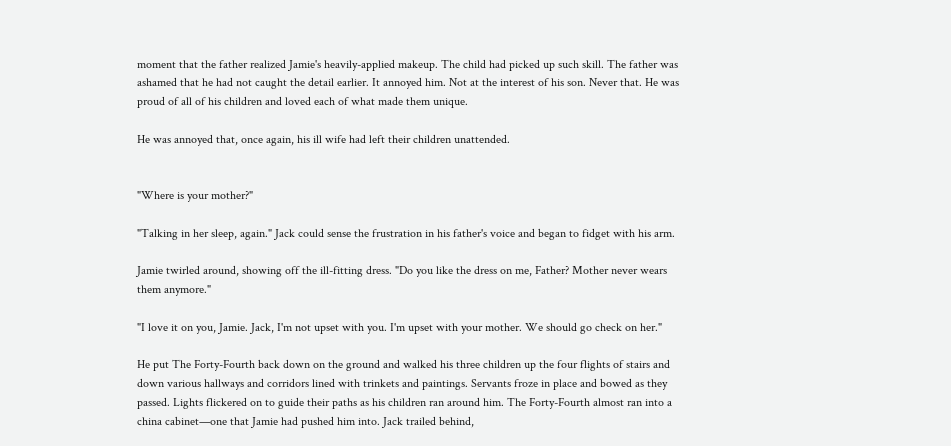moment that the father realized Jamie's heavily-applied makeup. The child had picked up such skill. The father was ashamed that he had not caught the detail earlier. It annoyed him. Not at the interest of his son. Never that. He was proud of all of his children and loved each of what made them unique.

He was annoyed that, once again, his ill wife had left their children unattended.


"Where is your mother?"

"Talking in her sleep, again." Jack could sense the frustration in his father's voice and began to fidget with his arm.

Jamie twirled around, showing off the ill-fitting dress. "Do you like the dress on me, Father? Mother never wears them anymore."

"I love it on you, Jamie. Jack, I'm not upset with you. I'm upset with your mother. We should go check on her."

He put The Forty-Fourth back down on the ground and walked his three children up the four flights of stairs and down various hallways and corridors lined with trinkets and paintings. Servants froze in place and bowed as they passed. Lights flickered on to guide their paths as his children ran around him. The Forty-Fourth almost ran into a china cabinet—one that Jamie had pushed him into. Jack trailed behind,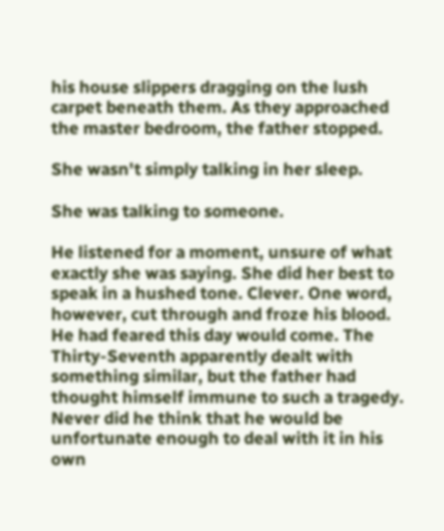his house slippers dragging on the lush carpet beneath them. As they approached the master bedroom, the father stopped.

She wasn't simply talking in her sleep.

She was talking to someone.

He listened for a moment, unsure of what exactly she was saying. She did her best to speak in a hushed tone. Clever. One word, however, cut through and froze his blood. He had feared this day would come. The Thirty-Seventh apparently dealt with something similar, but the father had thought himself immune to such a tragedy. Never did he think that he would be unfortunate enough to deal with it in his own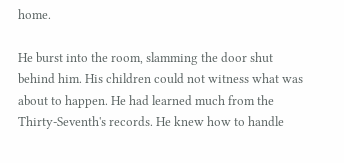home.

He burst into the room, slamming the door shut behind him. His children could not witness what was about to happen. He had learned much from the Thirty-Seventh's records. He knew how to handle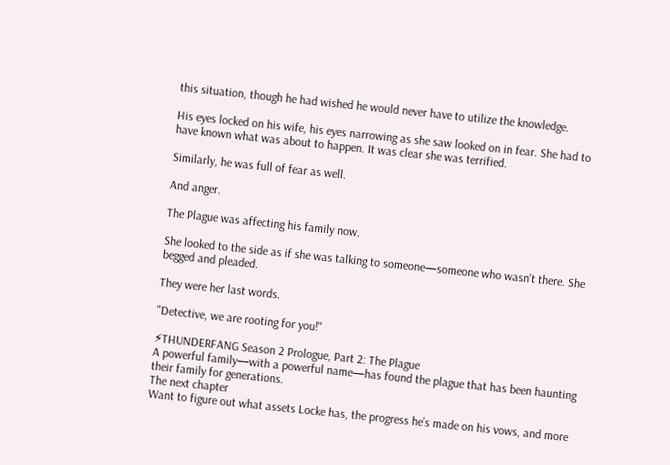this situation, though he had wished he would never have to utilize the knowledge.

His eyes locked on his wife, his eyes narrowing as she saw looked on in fear. She had to have known what was about to happen. It was clear she was terrified.

Similarly, he was full of fear as well.

And anger.

The Plague was affecting his family now.

She looked to the side as if she was talking to someone—someone who wasn't there. She begged and pleaded.

They were her last words.

"Detective, we are rooting for you!"

⚡THUNDERFANG Season 2 Prologue, Part 2: The Plague
A powerful family—with a powerful name—has found the plague that has been haunting their family for generations.
The next chapter
Want to figure out what assets Locke has, the progress he’s made on his vows, and more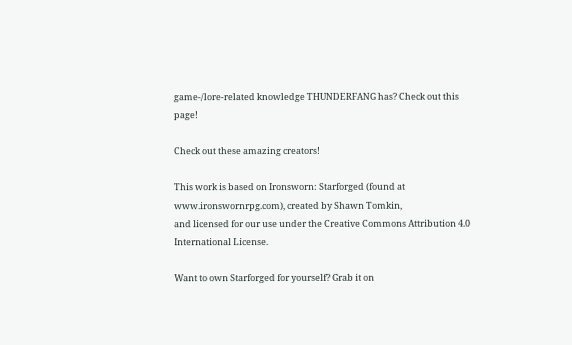game-/lore-related knowledge THUNDERFANG has? Check out this page!

Check out these amazing creators!

This work is based on Ironsworn: Starforged (found at www.ironswornrpg.com), created by Shawn Tomkin,
and licensed for our use under the Creative Commons Attribution 4.0 International License.

Want to own Starforged for yourself? Grab it on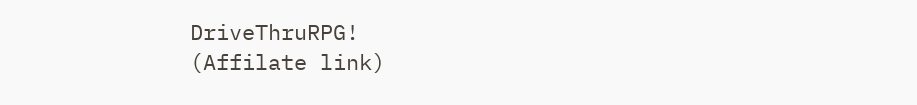DriveThruRPG!
(Affilate link)